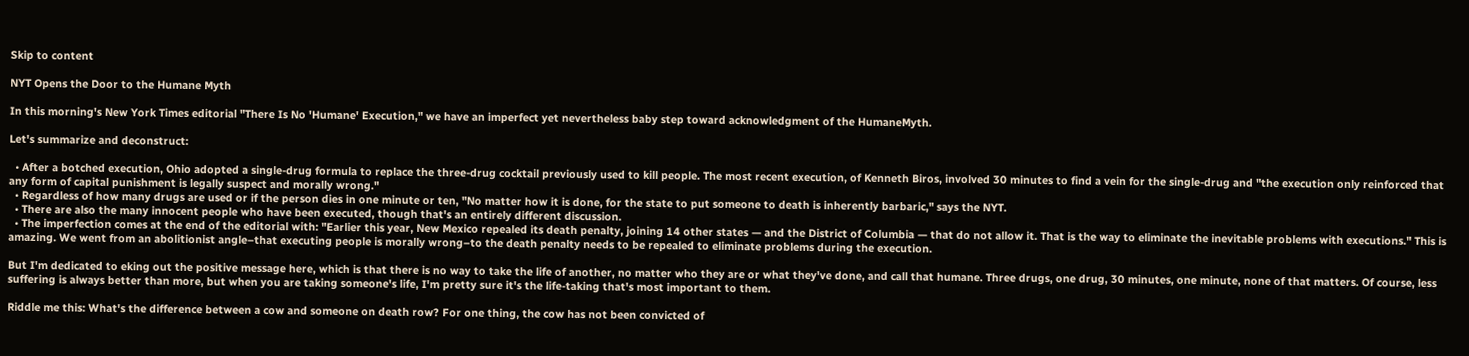Skip to content

NYT Opens the Door to the Humane Myth

In this morning's New York Times editorial "There Is No 'Humane' Execution," we have an imperfect yet nevertheless baby step toward acknowledgment of the HumaneMyth.

Let's summarize and deconstruct:

  • After a botched execution, Ohio adopted a single-drug formula to replace the three-drug cocktail previously used to kill people. The most recent execution, of Kenneth Biros, involved 30 minutes to find a vein for the single-drug and "the execution only reinforced that any form of capital punishment is legally suspect and morally wrong."
  • Regardless of how many drugs are used or if the person dies in one minute or ten, "No matter how it is done, for the state to put someone to death is inherently barbaric," says the NYT.
  • There are also the many innocent people who have been executed, though that's an entirely different discussion.
  • The imperfection comes at the end of the editorial with: "Earlier this year, New Mexico repealed its death penalty, joining 14 other states — and the District of Columbia — that do not allow it. That is the way to eliminate the inevitable problems with executions." This is amazing. We went from an abolitionist angle–that executing people is morally wrong–to the death penalty needs to be repealed to eliminate problems during the execution.

But I'm dedicated to eking out the positive message here, which is that there is no way to take the life of another, no matter who they are or what they've done, and call that humane. Three drugs, one drug, 30 minutes, one minute, none of that matters. Of course, less suffering is always better than more, but when you are taking someone's life, I'm pretty sure it's the life-taking that's most important to them.

Riddle me this: What's the difference between a cow and someone on death row? For one thing, the cow has not been convicted of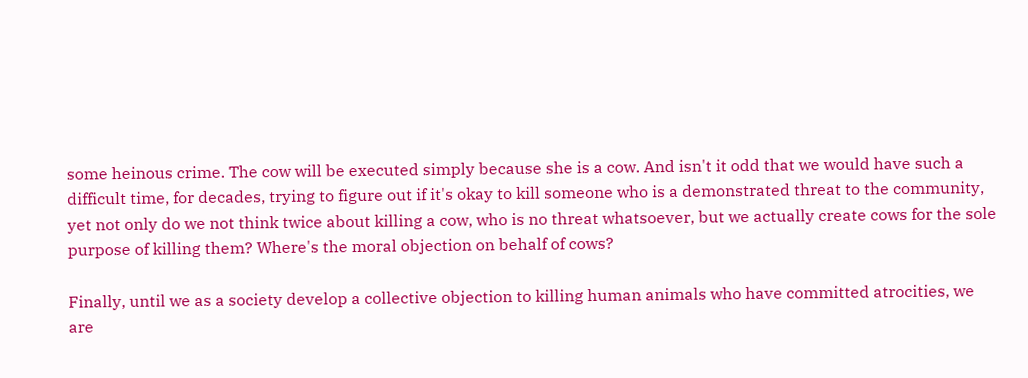some heinous crime. The cow will be executed simply because she is a cow. And isn't it odd that we would have such a difficult time, for decades, trying to figure out if it's okay to kill someone who is a demonstrated threat to the community, yet not only do we not think twice about killing a cow, who is no threat whatsoever, but we actually create cows for the sole purpose of killing them? Where's the moral objection on behalf of cows?

Finally, until we as a society develop a collective objection to killing human animals who have committed atrocities, we are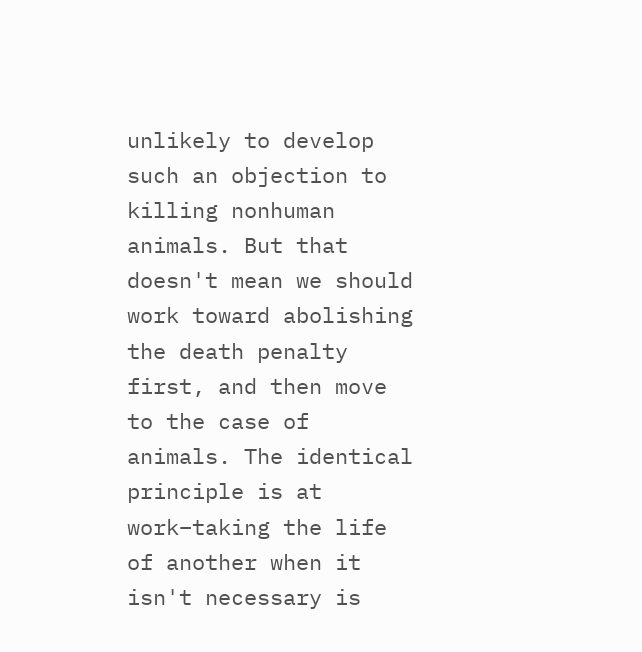unlikely to develop such an objection to killing nonhuman animals. But that doesn't mean we should work toward abolishing the death penalty first, and then move to the case of animals. The identical principle is at work–taking the life of another when it isn't necessary is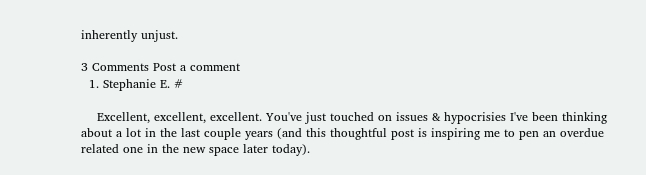inherently unjust.

3 Comments Post a comment
  1. Stephanie E. #

    Excellent, excellent, excellent. You've just touched on issues & hypocrisies I've been thinking about a lot in the last couple years (and this thoughtful post is inspiring me to pen an overdue related one in the new space later today).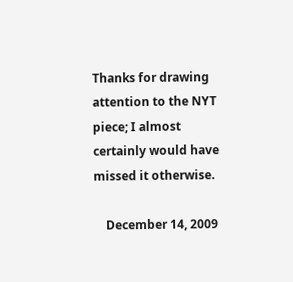Thanks for drawing attention to the NYT piece; I almost certainly would have missed it otherwise.

    December 14, 2009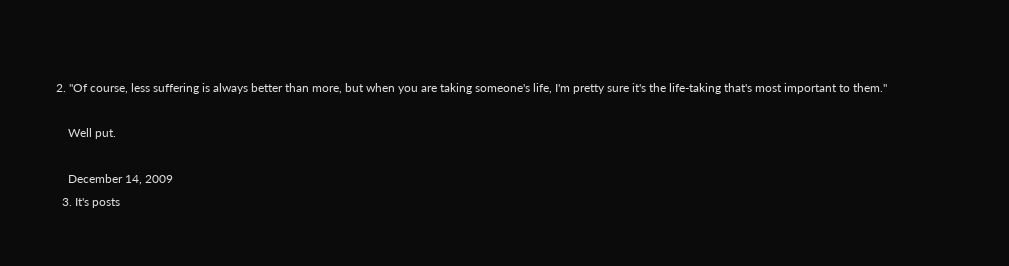2. "Of course, less suffering is always better than more, but when you are taking someone's life, I'm pretty sure it's the life-taking that's most important to them."

    Well put.

    December 14, 2009
  3. It's posts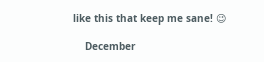like this that keep me sane! 😉

    December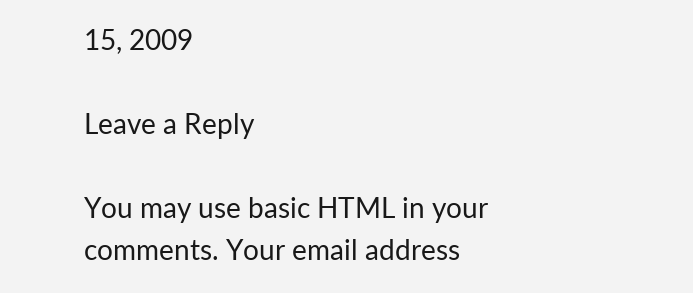15, 2009

Leave a Reply

You may use basic HTML in your comments. Your email address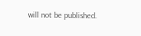will not be published.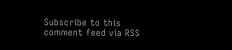Subscribe to this comment feed via RSS